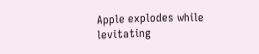Apple explodes while levitating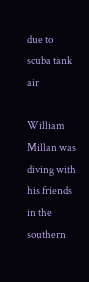due to scuba tank air

William Millan was diving with his friends in the southern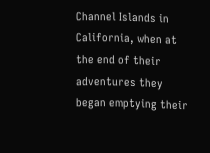Channel Islands in California, when at the end of their adventures they began emptying their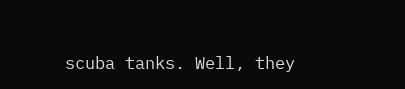scuba tanks. Well, they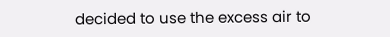decided to use the excess air to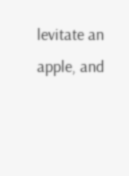levitate an apple, and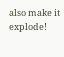also make it explode!